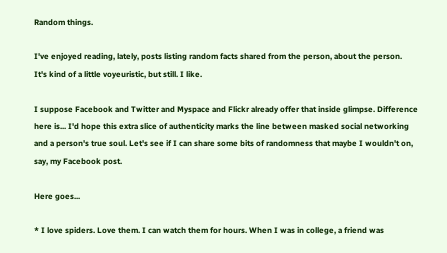Random things.

I've enjoyed reading, lately, posts listing random facts shared from the person, about the person.
It's kind of a little voyeuristic, but still. I like.

I suppose Facebook and Twitter and Myspace and Flickr already offer that inside glimpse. Difference here is... I'd hope this extra slice of authenticity marks the line between masked social networking and a person's true soul. Let's see if I can share some bits of randomness that maybe I wouldn't on, say, my Facebook post.

Here goes...

* I love spiders. Love them. I can watch them for hours. When I was in college, a friend was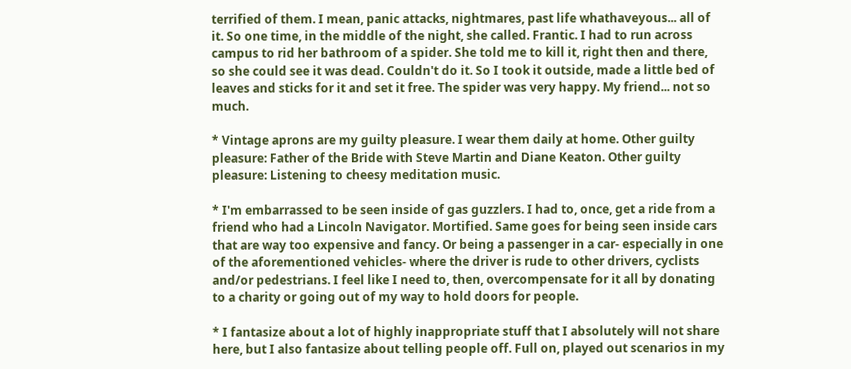terrified of them. I mean, panic attacks, nightmares, past life whathaveyous... all of it. So one time, in the middle of the night, she called. Frantic. I had to run across campus to rid her bathroom of a spider. She told me to kill it, right then and there, so she could see it was dead. Couldn't do it. So I took it outside, made a little bed of leaves and sticks for it and set it free. The spider was very happy. My friend... not so much.

* Vintage aprons are my guilty pleasure. I wear them daily at home. Other guilty pleasure: Father of the Bride with Steve Martin and Diane Keaton. Other guilty pleasure: Listening to cheesy meditation music.

* I'm embarrassed to be seen inside of gas guzzlers. I had to, once, get a ride from a friend who had a Lincoln Navigator. Mortified. Same goes for being seen inside cars that are way too expensive and fancy. Or being a passenger in a car- especially in one of the aforementioned vehicles- where the driver is rude to other drivers, cyclists and/or pedestrians. I feel like I need to, then, overcompensate for it all by donating to a charity or going out of my way to hold doors for people.

* I fantasize about a lot of highly inappropriate stuff that I absolutely will not share here, but I also fantasize about telling people off. Full on, played out scenarios in my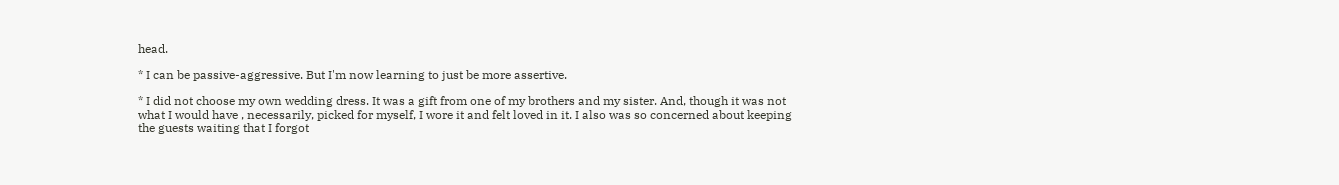head.

* I can be passive-aggressive. But I'm now learning to just be more assertive.

* I did not choose my own wedding dress. It was a gift from one of my brothers and my sister. And, though it was not what I would have , necessarily, picked for myself, I wore it and felt loved in it. I also was so concerned about keeping the guests waiting that I forgot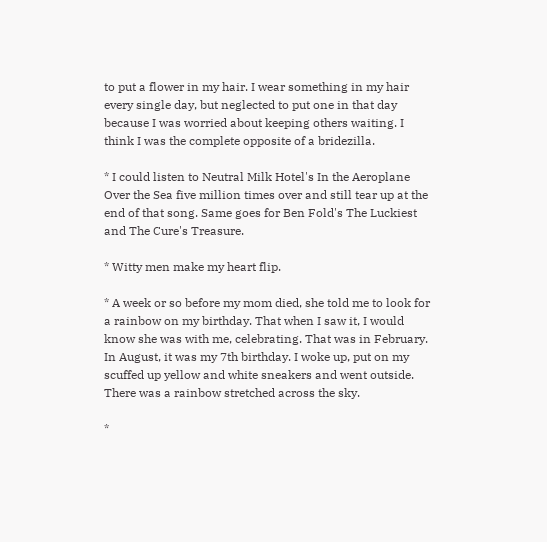to put a flower in my hair. I wear something in my hair every single day, but neglected to put one in that day because I was worried about keeping others waiting. I think I was the complete opposite of a bridezilla.

* I could listen to Neutral Milk Hotel's In the Aeroplane Over the Sea five million times over and still tear up at the end of that song. Same goes for Ben Fold's The Luckiest and The Cure's Treasure.

* Witty men make my heart flip.

* A week or so before my mom died, she told me to look for a rainbow on my birthday. That when I saw it, I would know she was with me, celebrating. That was in February. In August, it was my 7th birthday. I woke up, put on my scuffed up yellow and white sneakers and went outside. There was a rainbow stretched across the sky.

*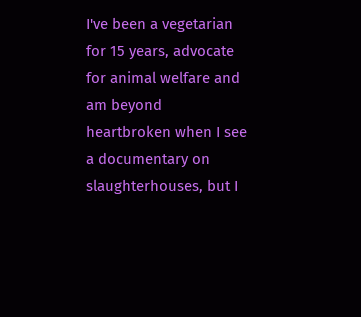I've been a vegetarian for 15 years, advocate for animal welfare and am beyond heartbroken when I see a documentary on slaughterhouses, but I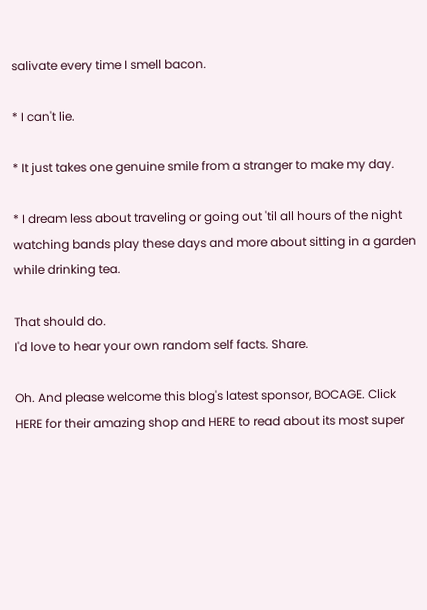salivate every time I smell bacon.

* I can't lie.

* It just takes one genuine smile from a stranger to make my day.

* I dream less about traveling or going out 'til all hours of the night watching bands play these days and more about sitting in a garden while drinking tea.

That should do.
I'd love to hear your own random self facts. Share.

Oh. And please welcome this blog's latest sponsor, BOCAGE. Click HERE for their amazing shop and HERE to read about its most super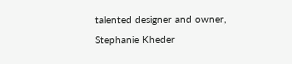talented designer and owner, Stephanie Kheder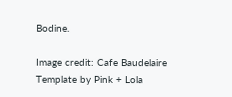Bodine.

Image credit: Cafe Baudelaire
Template by Pink + Lola